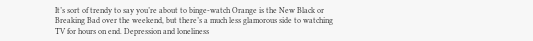It’s sort of trendy to say you’re about to binge-watch Orange is the New Black or Breaking Bad over the weekend, but there’s a much less glamorous side to watching TV for hours on end. Depression and loneliness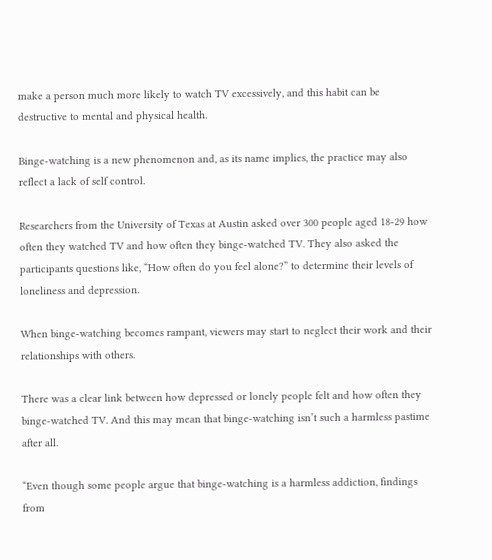make a person much more likely to watch TV excessively, and this habit can be destructive to mental and physical health.

Binge-watching is a new phenomenon and, as its name implies, the practice may also reflect a lack of self control.

Researchers from the University of Texas at Austin asked over 300 people aged 18-29 how often they watched TV and how often they binge-watched TV. They also asked the participants questions like, “How often do you feel alone?” to determine their levels of loneliness and depression.

When binge-watching becomes rampant, viewers may start to neglect their work and their relationships with others.

There was a clear link between how depressed or lonely people felt and how often they binge-watched TV. And this may mean that binge-watching isn’t such a harmless pastime after all.

“Even though some people argue that binge-watching is a harmless addiction, findings from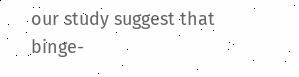our study suggest that binge-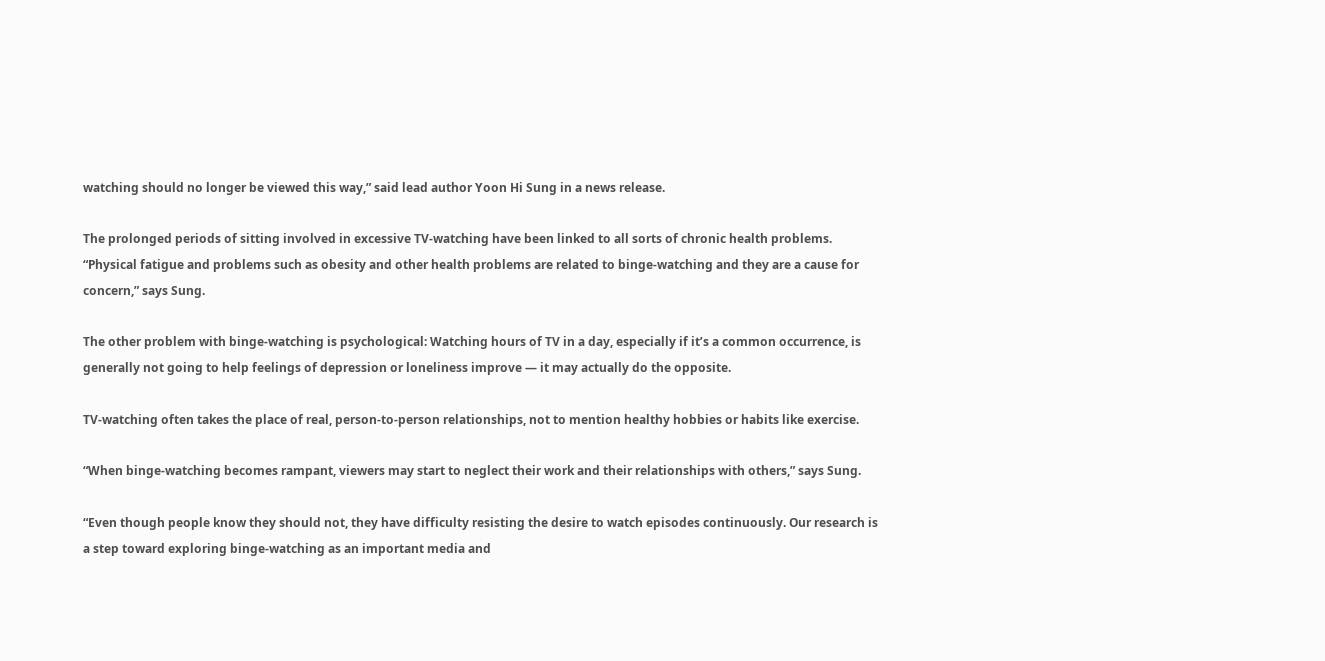watching should no longer be viewed this way,” said lead author Yoon Hi Sung in a news release.

The prolonged periods of sitting involved in excessive TV-watching have been linked to all sorts of chronic health problems. “Physical fatigue and problems such as obesity and other health problems are related to binge-watching and they are a cause for concern,” says Sung.

The other problem with binge-watching is psychological: Watching hours of TV in a day, especially if it’s a common occurrence, is generally not going to help feelings of depression or loneliness improve — it may actually do the opposite.

TV-watching often takes the place of real, person-to-person relationships, not to mention healthy hobbies or habits like exercise.

“When binge-watching becomes rampant, viewers may start to neglect their work and their relationships with others,” says Sung.

“Even though people know they should not, they have difficulty resisting the desire to watch episodes continuously. Our research is a step toward exploring binge-watching as an important media and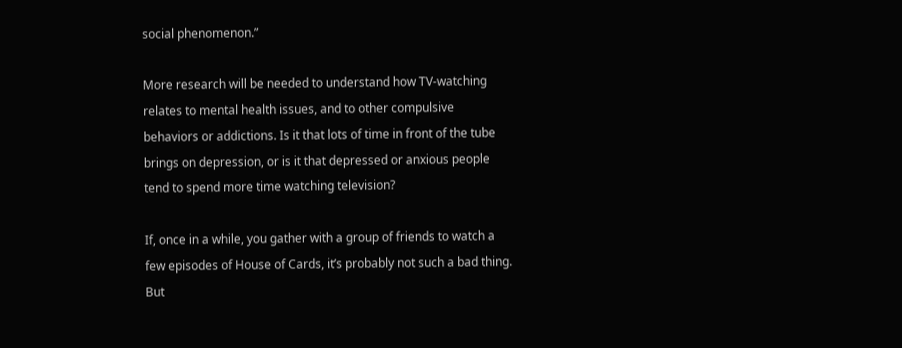social phenomenon.”

More research will be needed to understand how TV-watching relates to mental health issues, and to other compulsive behaviors or addictions. Is it that lots of time in front of the tube brings on depression, or is it that depressed or anxious people tend to spend more time watching television?

If, once in a while, you gather with a group of friends to watch a few episodes of House of Cards, it’s probably not such a bad thing. But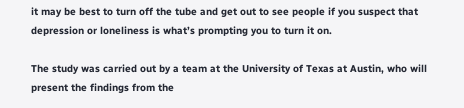it may be best to turn off the tube and get out to see people if you suspect that depression or loneliness is what’s prompting you to turn it on.

The study was carried out by a team at the University of Texas at Austin, who will present the findings from the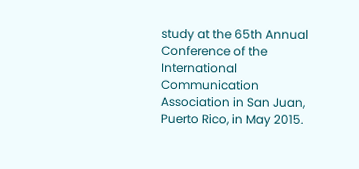study at the 65th Annual Conference of the International Communication Association in San Juan, Puerto Rico, in May 2015.